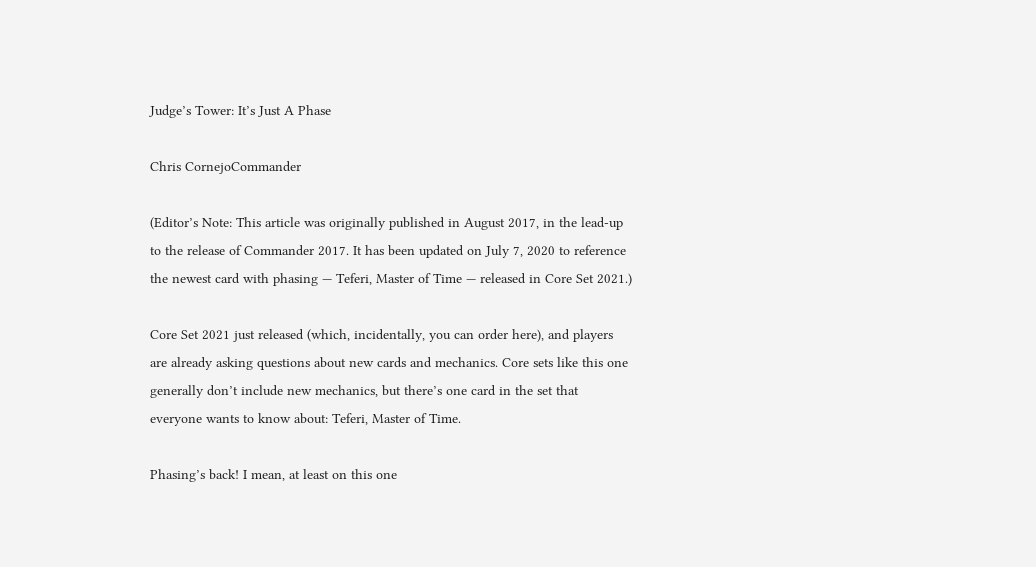Judge’s Tower: It’s Just A Phase

Chris CornejoCommander

(Editor’s Note: This article was originally published in August 2017, in the lead-up to the release of Commander 2017. It has been updated on July 7, 2020 to reference the newest card with phasing — Teferi, Master of Time — released in Core Set 2021.)

Core Set 2021 just released (which, incidentally, you can order here), and players are already asking questions about new cards and mechanics. Core sets like this one generally don’t include new mechanics, but there’s one card in the set that everyone wants to know about: Teferi, Master of Time.

Phasing’s back! I mean, at least on this one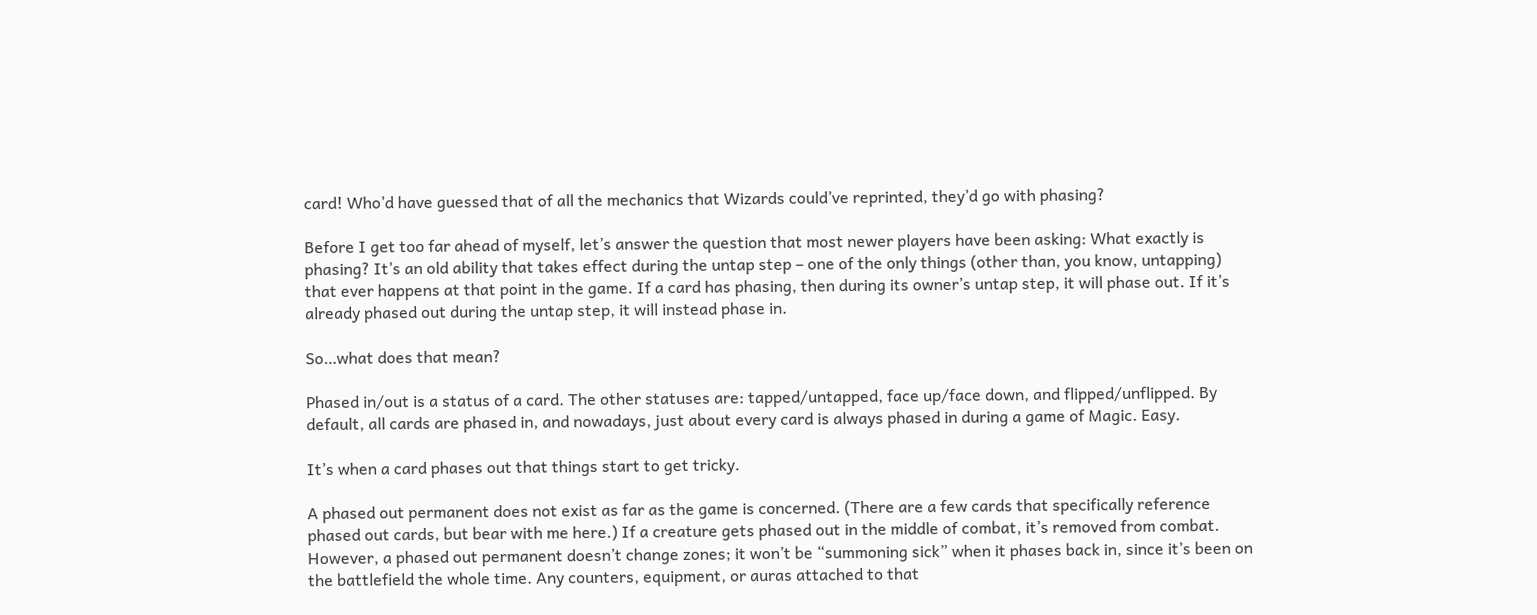card! Who’d have guessed that of all the mechanics that Wizards could’ve reprinted, they’d go with phasing?

Before I get too far ahead of myself, let’s answer the question that most newer players have been asking: What exactly is phasing? It’s an old ability that takes effect during the untap step – one of the only things (other than, you know, untapping) that ever happens at that point in the game. If a card has phasing, then during its owner’s untap step, it will phase out. If it’s already phased out during the untap step, it will instead phase in.

So…what does that mean?

Phased in/out is a status of a card. The other statuses are: tapped/untapped, face up/face down, and flipped/unflipped. By default, all cards are phased in, and nowadays, just about every card is always phased in during a game of Magic. Easy.

It’s when a card phases out that things start to get tricky.

A phased out permanent does not exist as far as the game is concerned. (There are a few cards that specifically reference phased out cards, but bear with me here.) If a creature gets phased out in the middle of combat, it’s removed from combat. However, a phased out permanent doesn’t change zones; it won’t be “summoning sick” when it phases back in, since it’s been on the battlefield the whole time. Any counters, equipment, or auras attached to that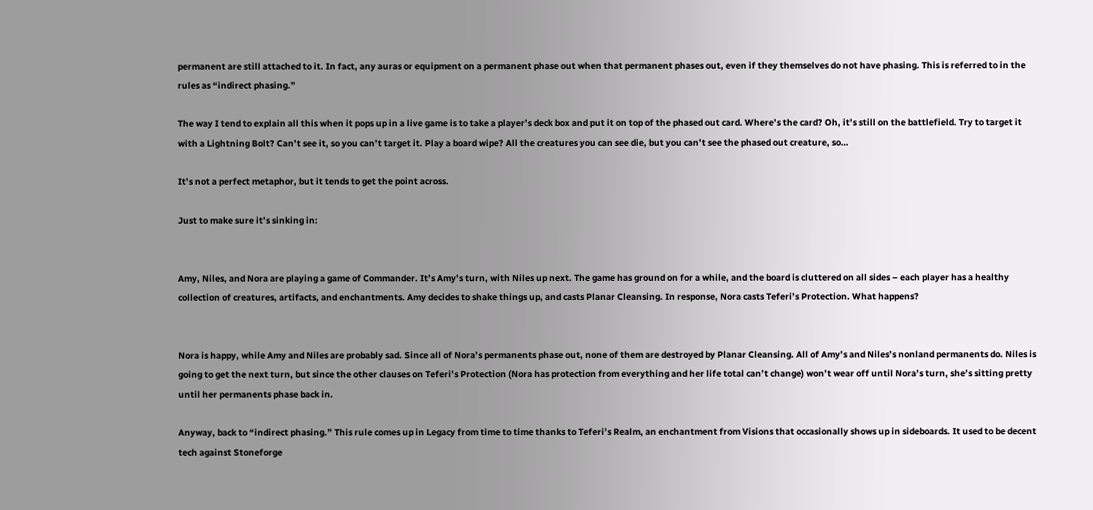permanent are still attached to it. In fact, any auras or equipment on a permanent phase out when that permanent phases out, even if they themselves do not have phasing. This is referred to in the rules as “indirect phasing.”

The way I tend to explain all this when it pops up in a live game is to take a player’s deck box and put it on top of the phased out card. Where’s the card? Oh, it’s still on the battlefield. Try to target it with a Lightning Bolt? Can’t see it, so you can’t target it. Play a board wipe? All the creatures you can see die, but you can’t see the phased out creature, so…

It’s not a perfect metaphor, but it tends to get the point across.

Just to make sure it’s sinking in:


Amy, Niles, and Nora are playing a game of Commander. It’s Amy’s turn, with Niles up next. The game has ground on for a while, and the board is cluttered on all sides – each player has a healthy collection of creatures, artifacts, and enchantments. Amy decides to shake things up, and casts Planar Cleansing. In response, Nora casts Teferi’s Protection. What happens?


Nora is happy, while Amy and Niles are probably sad. Since all of Nora’s permanents phase out, none of them are destroyed by Planar Cleansing. All of Amy’s and Niles’s nonland permanents do. Niles is going to get the next turn, but since the other clauses on Teferi’s Protection (Nora has protection from everything and her life total can’t change) won’t wear off until Nora’s turn, she’s sitting pretty until her permanents phase back in.

Anyway, back to “indirect phasing.” This rule comes up in Legacy from time to time thanks to Teferi’s Realm, an enchantment from Visions that occasionally shows up in sideboards. It used to be decent tech against Stoneforge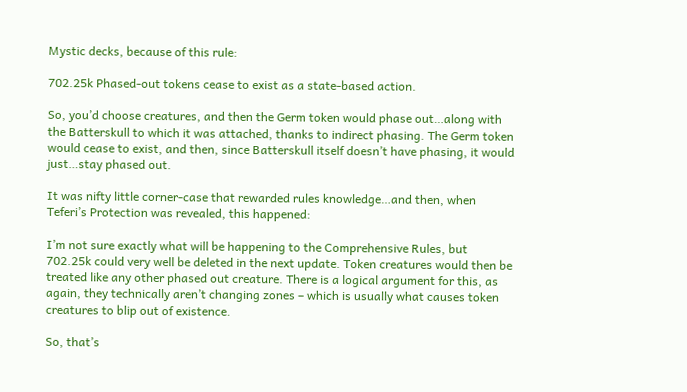Mystic decks, because of this rule:

702.25k Phased-out tokens cease to exist as a state-based action.

So, you’d choose creatures, and then the Germ token would phase out…along with the Batterskull to which it was attached, thanks to indirect phasing. The Germ token would cease to exist, and then, since Batterskull itself doesn’t have phasing, it would just…stay phased out.

It was nifty little corner-case that rewarded rules knowledge…and then, when Teferi’s Protection was revealed, this happened:

I’m not sure exactly what will be happening to the Comprehensive Rules, but 702.25k could very well be deleted in the next update. Token creatures would then be treated like any other phased out creature. There is a logical argument for this, as again, they technically aren’t changing zones – which is usually what causes token creatures to blip out of existence.

So, that’s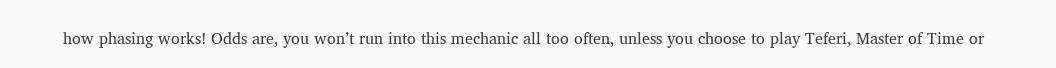how phasing works! Odds are, you won’t run into this mechanic all too often, unless you choose to play Teferi, Master of Time or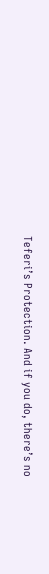Teferi’s Protection. And if you do, there’s no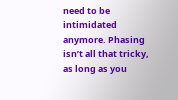need to be intimidated anymore. Phasing isn’t all that tricky, as long as you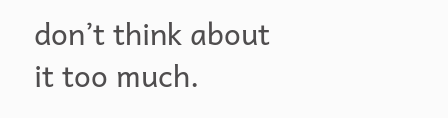don’t think about it too much.